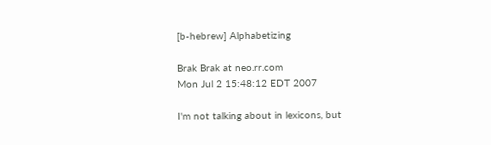[b-hebrew] Alphabetizing

Brak Brak at neo.rr.com
Mon Jul 2 15:48:12 EDT 2007

I'm not talking about in lexicons, but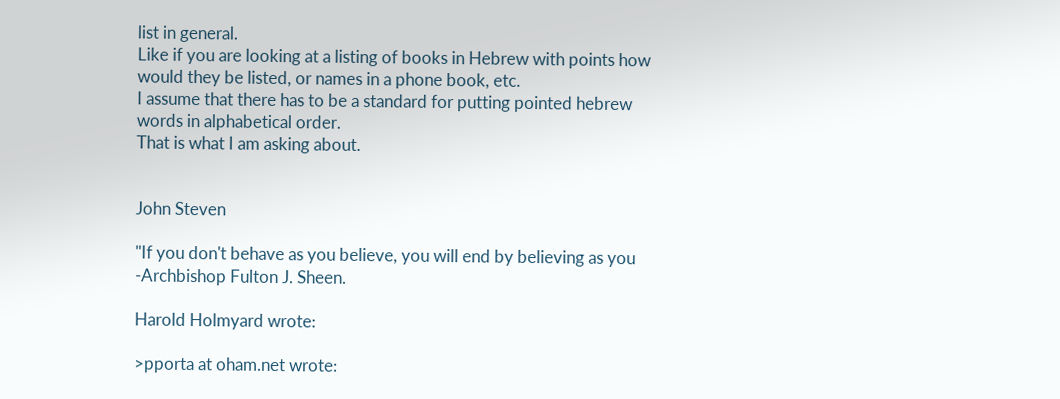list in general.
Like if you are looking at a listing of books in Hebrew with points how
would they be listed, or names in a phone book, etc.
I assume that there has to be a standard for putting pointed hebrew
words in alphabetical order.
That is what I am asking about.


John Steven

"If you don't behave as you believe, you will end by believing as you
-Archbishop Fulton J. Sheen.

Harold Holmyard wrote:

>pporta at oham.net wrote: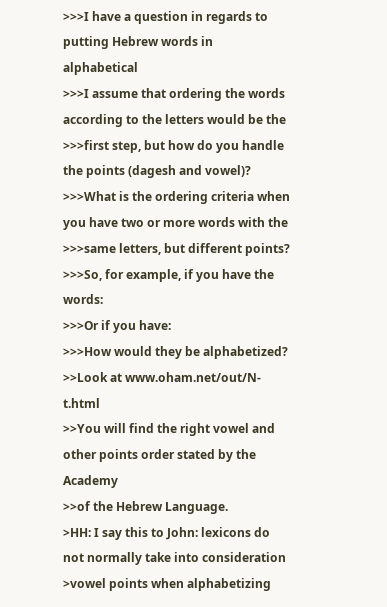>>>I have a question in regards to putting Hebrew words in alphabetical
>>>I assume that ordering the words according to the letters would be the
>>>first step, but how do you handle the points (dagesh and vowel)?
>>>What is the ordering criteria when you have two or more words with the
>>>same letters, but different points?
>>>So, for example, if you have the words:
>>>Or if you have:
>>>How would they be alphabetized?
>>Look at www.oham.net/out/N-t.html
>>You will find the right vowel and other points order stated by the Academy
>>of the Hebrew Language.
>HH: I say this to John: lexicons do not normally take into consideration
>vowel points when alphabetizing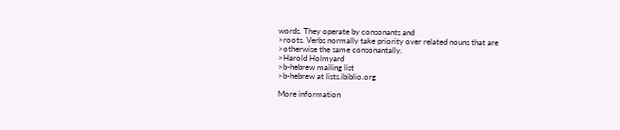words. They operate by consonants and
>roots. Verbs normally take priority over related nouns that are
>otherwise the same consonantally.
>Harold Holmyard
>b-hebrew mailing list
>b-hebrew at lists.ibiblio.org

More information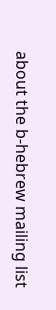about the b-hebrew mailing list